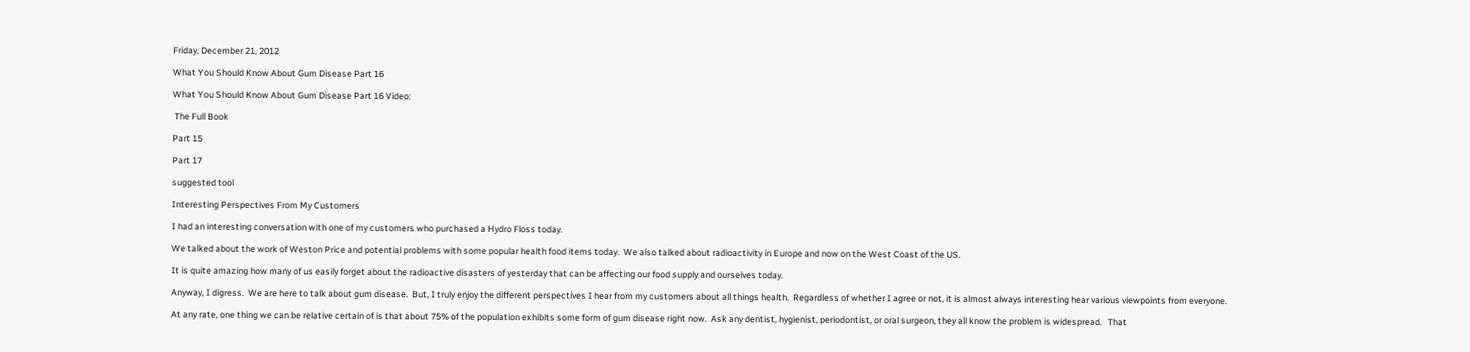Friday, December 21, 2012

What You Should Know About Gum Disease Part 16

What You Should Know About Gum Disease Part 16 Video:

 The Full Book

Part 15

Part 17

suggested tool

Interesting Perspectives From My Customers

I had an interesting conversation with one of my customers who purchased a Hydro Floss today.

We talked about the work of Weston Price and potential problems with some popular health food items today.  We also talked about radioactivity in Europe and now on the West Coast of the US.

It is quite amazing how many of us easily forget about the radioactive disasters of yesterday that can be affecting our food supply and ourselves today.

Anyway, I digress.  We are here to talk about gum disease.  But, I truly enjoy the different perspectives I hear from my customers about all things health.  Regardless of whether I agree or not, it is almost always interesting hear various viewpoints from everyone.

At any rate, one thing we can be relative certain of is that about 75% of the population exhibits some form of gum disease right now.  Ask any dentist, hygienist, periodontist, or oral surgeon, they all know the problem is widespread.   That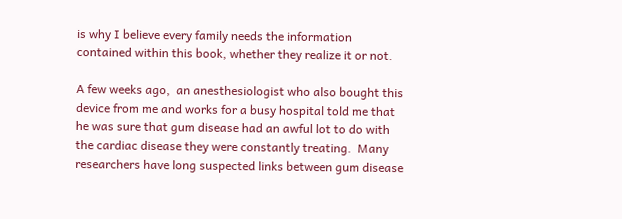is why I believe every family needs the information contained within this book, whether they realize it or not.

A few weeks ago,  an anesthesiologist who also bought this device from me and works for a busy hospital told me that he was sure that gum disease had an awful lot to do with the cardiac disease they were constantly treating.  Many researchers have long suspected links between gum disease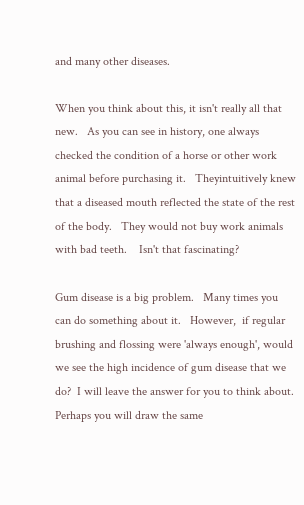and many other diseases.

When you think about this, it isn't really all that new.   As you can see in history, one always checked the condition of a horse or other work animal before purchasing it.   Theyintuitively knew that a diseased mouth reflected the state of the rest of the body.   They would not buy work animals with bad teeth.    Isn't that fascinating?

Gum disease is a big problem.   Many times you can do something about it.   However,  if regular brushing and flossing were 'always enough', would we see the high incidence of gum disease that we do?  I will leave the answer for you to think about.    Perhaps you will draw the same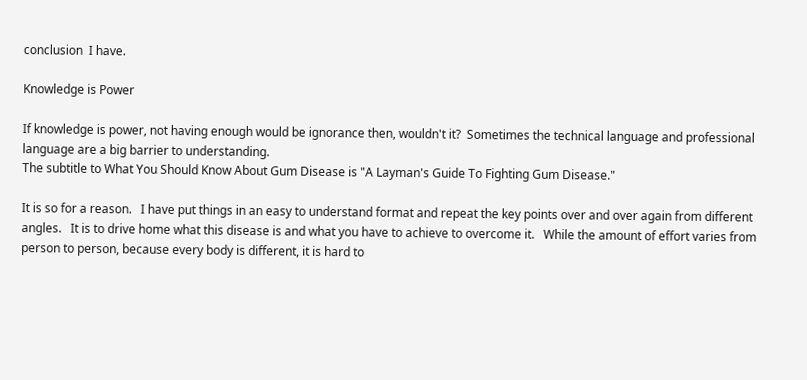conclusion  I have.

Knowledge is Power

If knowledge is power, not having enough would be ignorance then, wouldn't it?  Sometimes the technical language and professional language are a big barrier to understanding.
The subtitle to What You Should Know About Gum Disease is "A Layman's Guide To Fighting Gum Disease."

It is so for a reason.   I have put things in an easy to understand format and repeat the key points over and over again from different angles.   It is to drive home what this disease is and what you have to achieve to overcome it.   While the amount of effort varies from person to person, because every body is different, it is hard to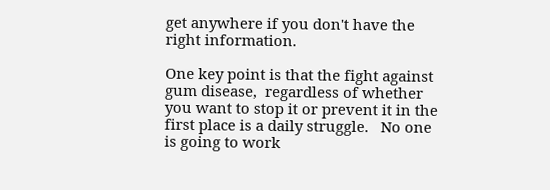get anywhere if you don't have the right information.

One key point is that the fight against gum disease,  regardless of whether you want to stop it or prevent it in the first place is a daily struggle.   No one is going to work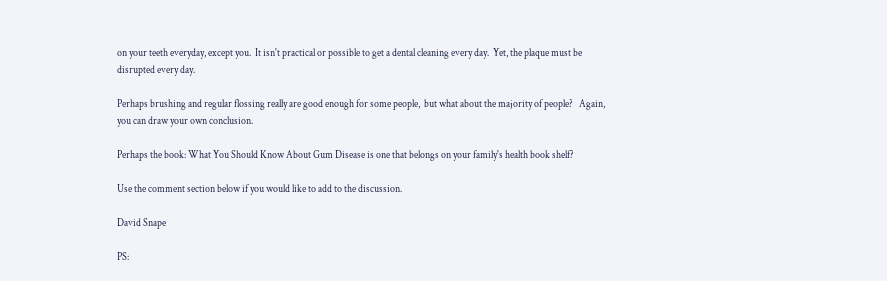on your teeth everyday, except you.  It isn't practical or possible to get a dental cleaning every day.  Yet, the plaque must be disrupted every day.

Perhaps brushing and regular flossing really are good enough for some people,  but what about the majority of people?   Again, you can draw your own conclusion.

Perhaps the book: What You Should Know About Gum Disease is one that belongs on your family's health book shelf?

Use the comment section below if you would like to add to the discussion.

David Snape

PS: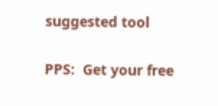suggested tool

PPS:  Get your free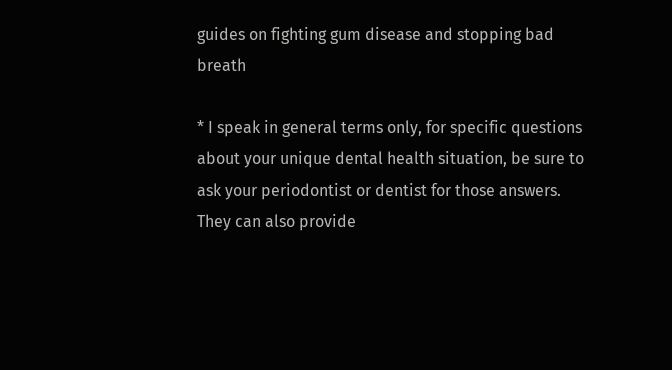guides on fighting gum disease and stopping bad breath

* I speak in general terms only, for specific questions about your unique dental health situation, be sure to ask your periodontist or dentist for those answers.  They can also provide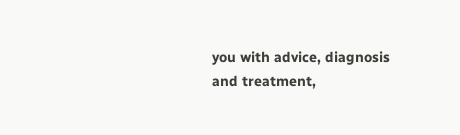you with advice, diagnosis and treatment,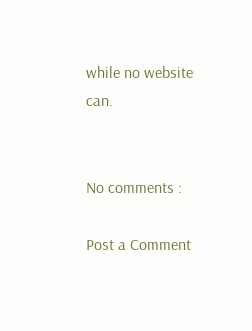while no website can.


No comments :

Post a Comment